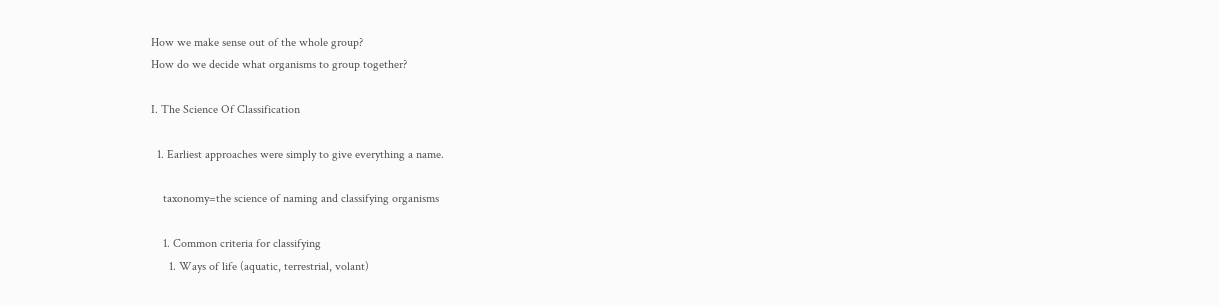How we make sense out of the whole group?
How do we decide what organisms to group together?

I. The Science Of Classification

  1. Earliest approaches were simply to give everything a name.

    taxonomy=the science of naming and classifying organisms

    1. Common criteria for classifying
      1. Ways of life (aquatic, terrestrial, volant)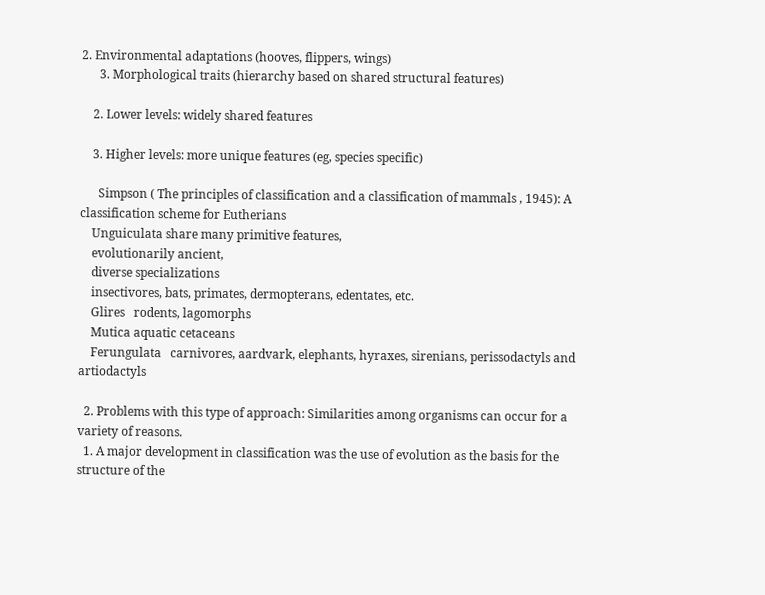2. Environmental adaptations (hooves, flippers, wings)
      3. Morphological traits (hierarchy based on shared structural features)

    2. Lower levels: widely shared features

    3. Higher levels: more unique features (eg, species specific)

      Simpson ( The principles of classification and a classification of mammals , 1945): A classification scheme for Eutherians
    Unguiculata share many primitive features,
    evolutionarily ancient,
    diverse specializations
    insectivores, bats, primates, dermopterans, edentates, etc.
    Glires   rodents, lagomorphs
    Mutica aquatic cetaceans
    Ferungulata   carnivores, aardvark, elephants, hyraxes, sirenians, perissodactyls and artiodactyls

  2. Problems with this type of approach: Similarities among organisms can occur for a variety of reasons.
  1. A major development in classification was the use of evolution as the basis for the structure of the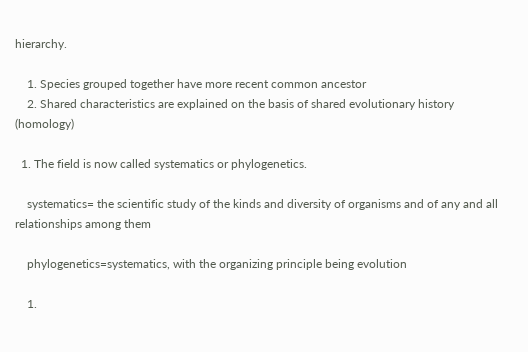hierarchy.

    1. Species grouped together have more recent common ancestor
    2. Shared characteristics are explained on the basis of shared evolutionary history (homology)

  1. The field is now called systematics or phylogenetics.

    systematics= the scientific study of the kinds and diversity of organisms and of any and all relationships among them

    phylogenetics=systematics, with the organizing principle being evolution

    1.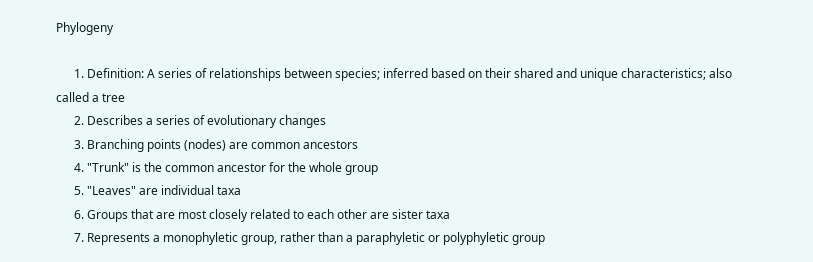Phylogeny

      1. Definition: A series of relationships between species; inferred based on their shared and unique characteristics; also called a tree
      2. Describes a series of evolutionary changes
      3. Branching points (nodes) are common ancestors
      4. "Trunk" is the common ancestor for the whole group
      5. "Leaves" are individual taxa
      6. Groups that are most closely related to each other are sister taxa
      7. Represents a monophyletic group, rather than a paraphyletic or polyphyletic group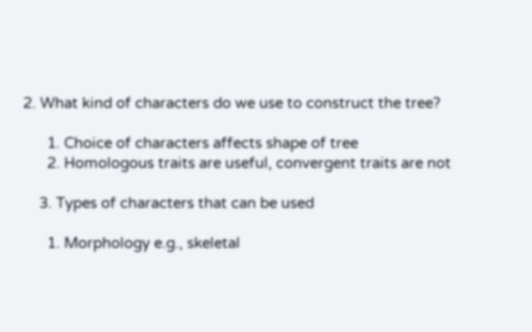2. What kind of characters do we use to construct the tree?

      1. Choice of characters affects shape of tree
      2. Homologous traits are useful, convergent traits are not

    3. Types of characters that can be used

      1. Morphology e.g., skeletal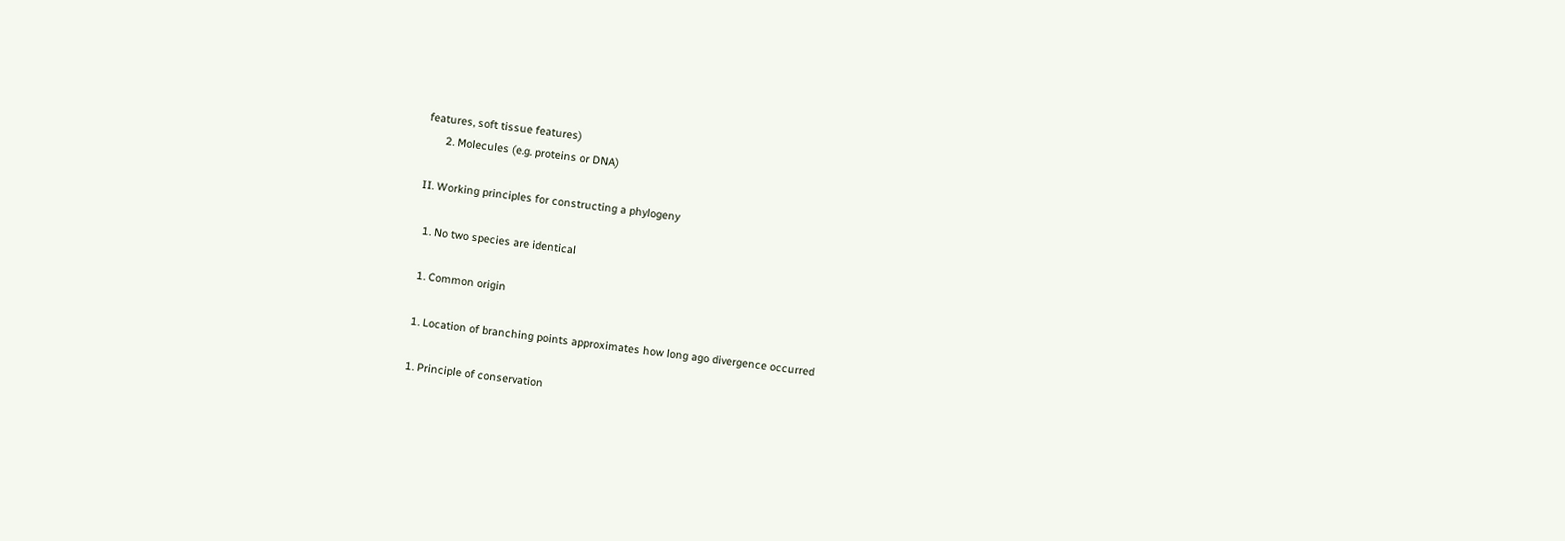features, soft tissue features)
      2. Molecules (e.g. proteins or DNA)

II. Working principles for constructing a phylogeny

  1. No two species are identical

  1. Common origin

  1. Location of branching points approximates how long ago divergence occurred

  1. Principle of conservation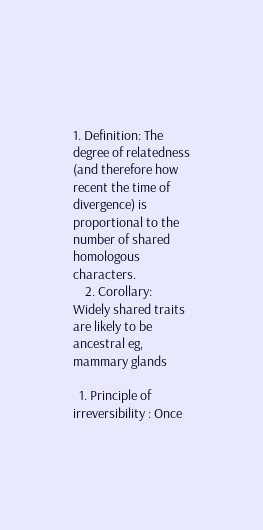1. Definition: The degree of relatedness (and therefore how recent the time of divergence) is proportional to the number of shared homologous characters.
    2. Corollary: Widely shared traits are likely to be ancestral eg, mammary glands

  1. Principle of irreversibility : Once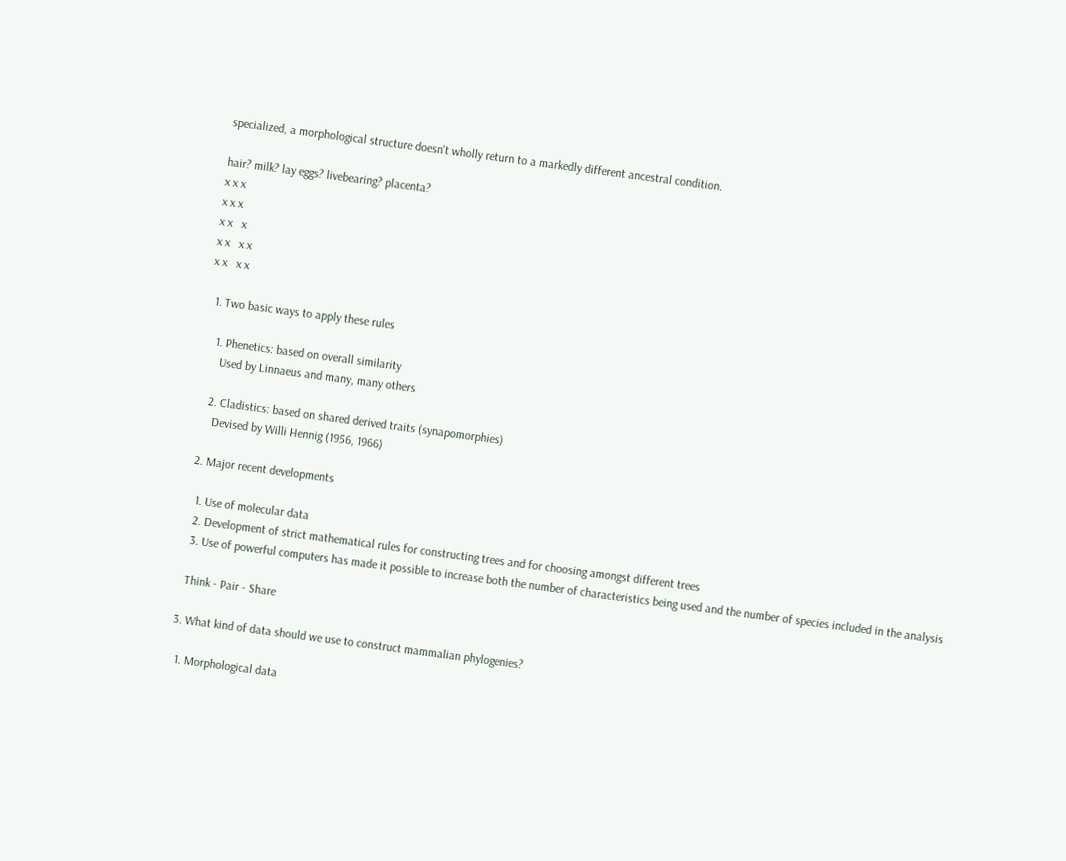specialized, a morphological structure doesn't wholly return to a markedly different ancestral condition.

hair? milk? lay eggs? livebearing? placenta?
x x x
x x x
x x   x
x x   x x
x x   x x

  1. Two basic ways to apply these rules

    1. Phenetics: based on overall similarity
      Used by Linnaeus and many, many others

    2. Cladistics: based on shared derived traits (synapomorphies)
      Devised by Willi Hennig (1956, 1966)

  2. Major recent developments

    1. Use of molecular data
    2. Development of strict mathematical rules for constructing trees and for choosing amongst different trees
    3. Use of powerful computers has made it possible to increase both the number of characteristics being used and the number of species included in the analysis

    Think - Pair - Share

  3. What kind of data should we use to construct mammalian phylogenies?

    1. Morphological data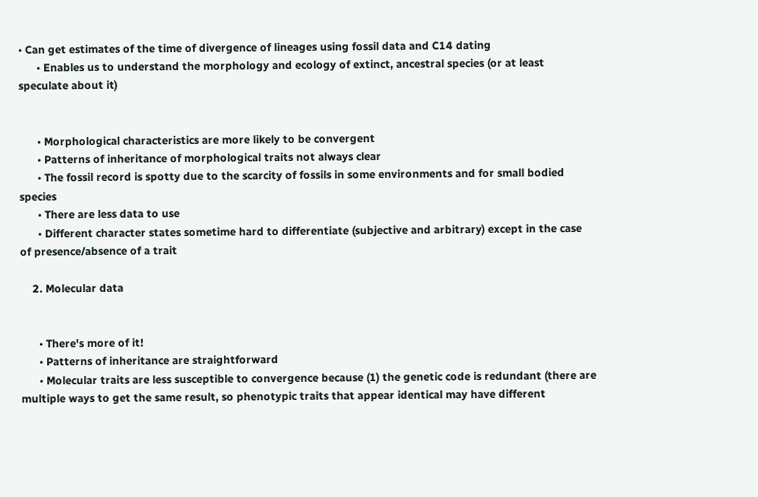• Can get estimates of the time of divergence of lineages using fossil data and C14 dating
      • Enables us to understand the morphology and ecology of extinct, ancestral species (or at least speculate about it)


      • Morphological characteristics are more likely to be convergent
      • Patterns of inheritance of morphological traits not always clear
      • The fossil record is spotty due to the scarcity of fossils in some environments and for small bodied species
      • There are less data to use
      • Different character states sometime hard to differentiate (subjective and arbitrary) except in the case of presence/absence of a trait

    2. Molecular data


      • There's more of it!
      • Patterns of inheritance are straightforward
      • Molecular traits are less susceptible to convergence because (1) the genetic code is redundant (there are multiple ways to get the same result, so phenotypic traits that appear identical may have different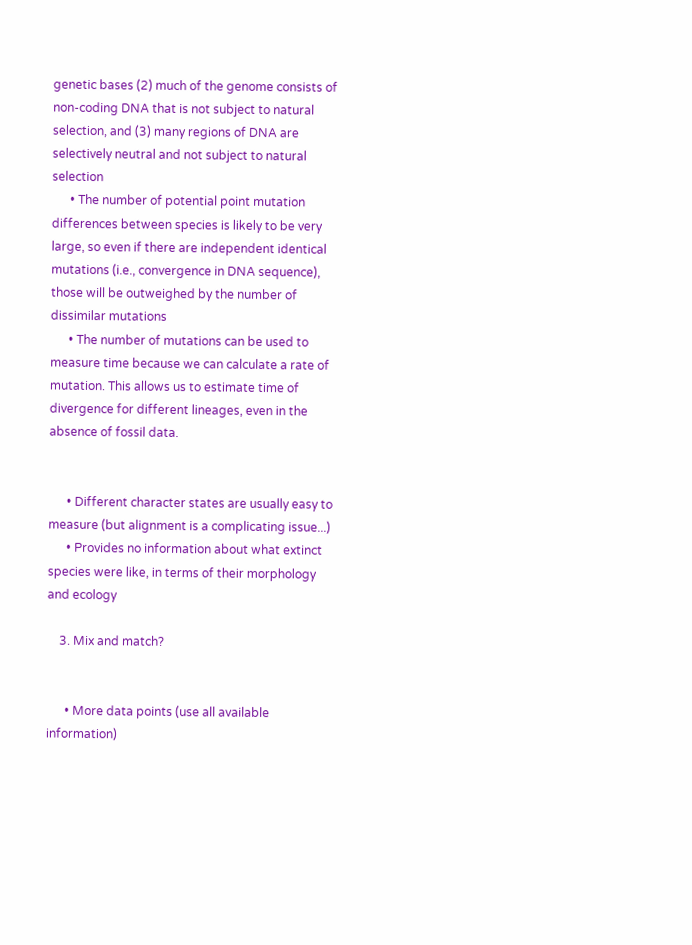genetic bases (2) much of the genome consists of non-coding DNA that is not subject to natural selection, and (3) many regions of DNA are selectively neutral and not subject to natural selection
      • The number of potential point mutation differences between species is likely to be very large, so even if there are independent identical mutations (i.e., convergence in DNA sequence), those will be outweighed by the number of dissimilar mutations
      • The number of mutations can be used to measure time because we can calculate a rate of mutation. This allows us to estimate time of divergence for different lineages, even in the absence of fossil data.


      • Different character states are usually easy to measure (but alignment is a complicating issue...)
      • Provides no information about what extinct species were like, in terms of their morphology and ecology

    3. Mix and match?


      • More data points (use all available information)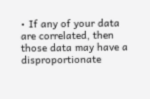• If any of your data are correlated, then those data may have a disproportionate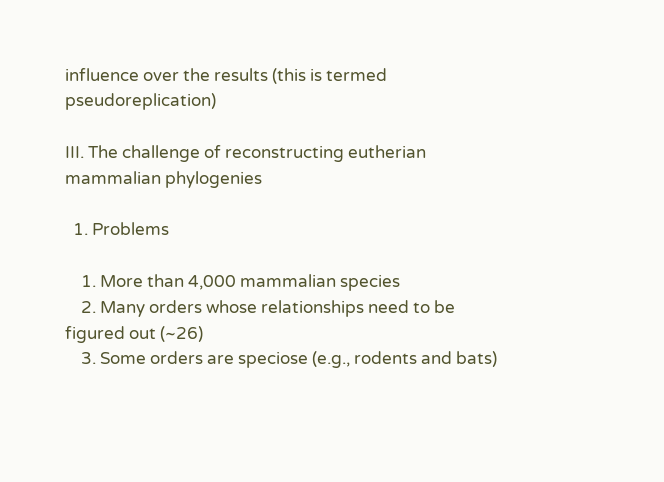influence over the results (this is termed pseudoreplication)

III. The challenge of reconstructing eutherian mammalian phylogenies

  1. Problems

    1. More than 4,000 mammalian species
    2. Many orders whose relationships need to be figured out (~26)
    3. Some orders are speciose (e.g., rodents and bats)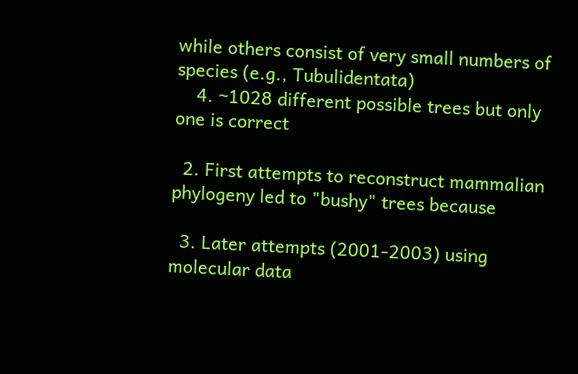while others consist of very small numbers of species (e.g., Tubulidentata)
    4. ~1028 different possible trees but only one is correct

  2. First attempts to reconstruct mammalian phylogeny led to "bushy" trees because

  3. Later attempts (2001-2003) using molecular data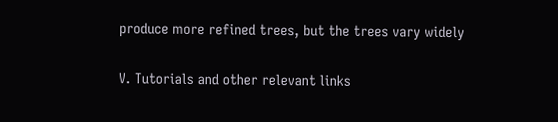produce more refined trees, but the trees vary widely

V. Tutorials and other relevant links